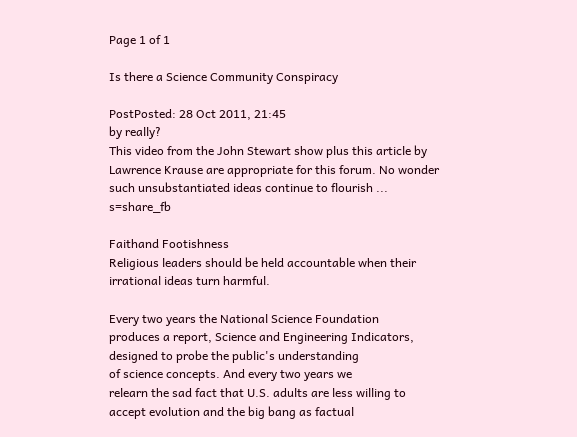Page 1 of 1

Is there a Science Community Conspiracy

PostPosted: 28 Oct 2011, 21:45
by really?
This video from the John Stewart show plus this article by Lawrence Krause are appropriate for this forum. No wonder such unsubstantiated ideas continue to flourish ... s=share_fb

Faithand Footishness
Religious leaders should be held accountable when their irrational ideas turn harmful.

Every two years the National Science Foundation
produces a report, Science and Engineering Indicators,
designed to probe the public's understanding
of science concepts. And every two years we
relearn the sad fact that U.S. adults are less willing to
accept evolution and the big bang as factual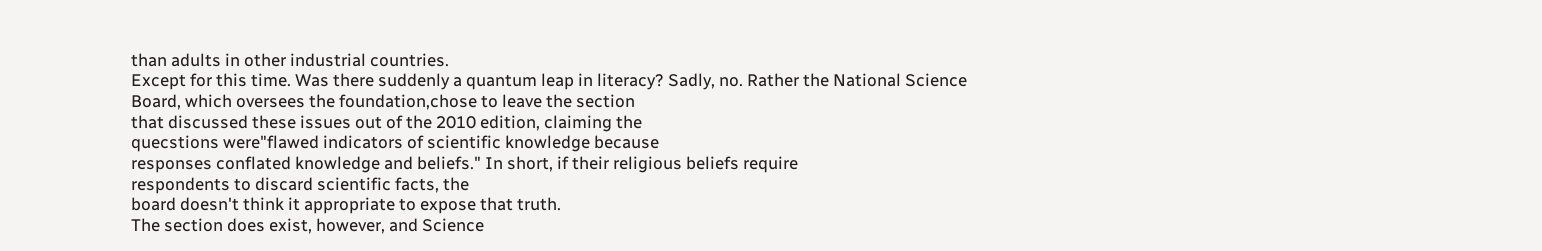than adults in other industrial countries.
Except for this time. Was there suddenly a quantum leap in literacy? Sadly, no. Rather the National Science
Board, which oversees the foundation,chose to leave the section
that discussed these issues out of the 2010 edition, claiming the
quecstions were"flawed indicators of scientific knowledge because
responses conflated knowledge and beliefs." In short, if their religious beliefs require
respondents to discard scientific facts, the
board doesn't think it appropriate to expose that truth.
The section does exist, however, and Science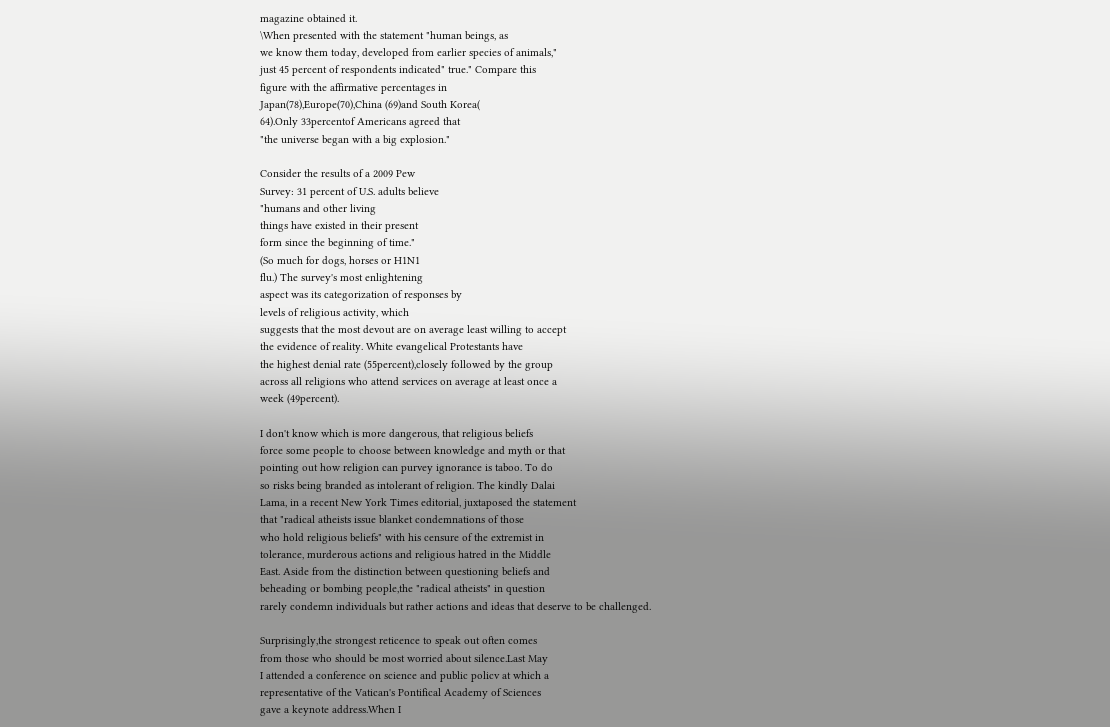magazine obtained it.
\When presented with the statement "human beings, as
we know them today, developed from earlier species of animals,"
just 45 percent of respondents indicated" true." Compare this
figure with the affirmative percentages in
Japan(78),Europe(70),China (69)and South Korea(
64).Only 33percentof Americans agreed that
"the universe began with a big explosion."

Consider the results of a 2009 Pew
Survey: 31 percent of U.S. adults believe
"humans and other living
things have existed in their present
form since the beginning of time."
(So much for dogs, horses or H1N1
flu.) The survey's most enlightening
aspect was its categorization of responses by
levels of religious activity, which
suggests that the most devout are on average least willing to accept
the evidence of reality. White evangelical Protestants have
the highest denial rate (55percent),closely followed by the group
across all religions who attend services on average at least once a
week (49percent).

I don't know which is more dangerous, that religious beliefs
force some people to choose between knowledge and myth or that
pointing out how religion can purvey ignorance is taboo. To do
so risks being branded as intolerant of religion. The kindly Dalai
Lama, in a recent New York Times editorial, juxtaposed the statement
that "radical atheists issue blanket condemnations of those
who hold religious beliefs" with his censure of the extremist in
tolerance, murderous actions and religious hatred in the Middle
East. Aside from the distinction between questioning beliefs and
beheading or bombing people,the "radical atheists" in question
rarely condemn individuals but rather actions and ideas that deserve to be challenged.

Surprisingly,the strongest reticence to speak out often comes
from those who should be most worried about silence.Last May
I attended a conference on science and public policv at which a
representative of the Vatican's Pontifical Academy of Sciences
gave a keynote address.When I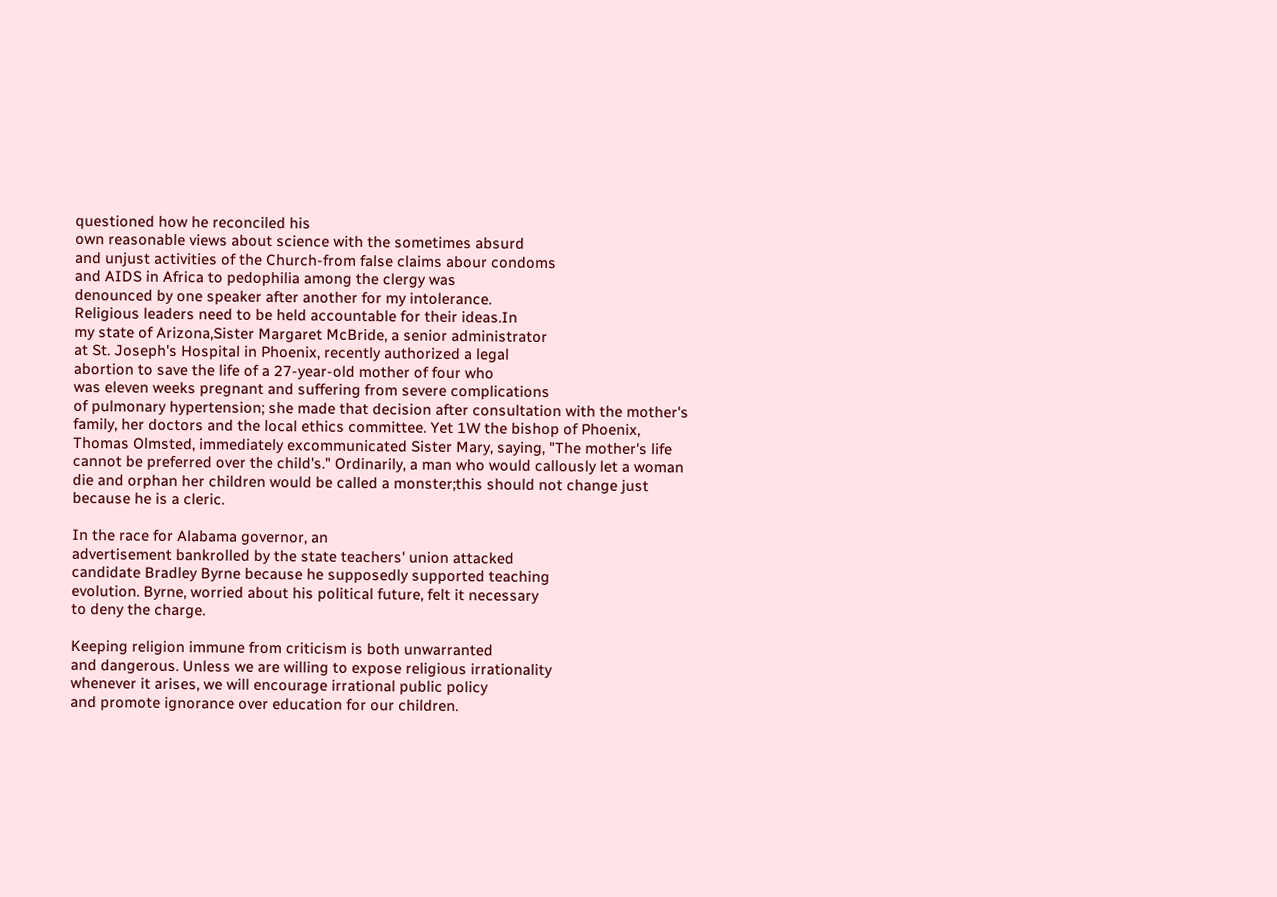questioned how he reconciled his
own reasonable views about science with the sometimes absurd
and unjust activities of the Church-from false claims abour condoms
and AIDS in Africa to pedophilia among the clergy was
denounced by one speaker after another for my intolerance.
Religious leaders need to be held accountable for their ideas.In
my state of Arizona,Sister Margaret McBride, a senior administrator
at St. Joseph's Hospital in Phoenix, recently authorized a legal
abortion to save the life of a 27-year-old mother of four who
was eleven weeks pregnant and suffering from severe complications
of pulmonary hypertension; she made that decision after consultation with the mother's family, her doctors and the local ethics committee. Yet 1W the bishop of Phoenix, Thomas Olmsted, immediately excommunicated Sister Mary, saying, "The mother's life cannot be preferred over the child's." Ordinarily, a man who would callously let a woman die and orphan her children would be called a monster;this should not change just because he is a cleric.

In the race for Alabama governor, an
advertisement bankrolled by the state teachers' union attacked
candidate Bradley Byrne because he supposedly supported teaching
evolution. Byrne, worried about his political future, felt it necessary
to deny the charge.

Keeping religion immune from criticism is both unwarranted
and dangerous. Unless we are willing to expose religious irrationality
whenever it arises, we will encourage irrational public policy
and promote ignorance over education for our children.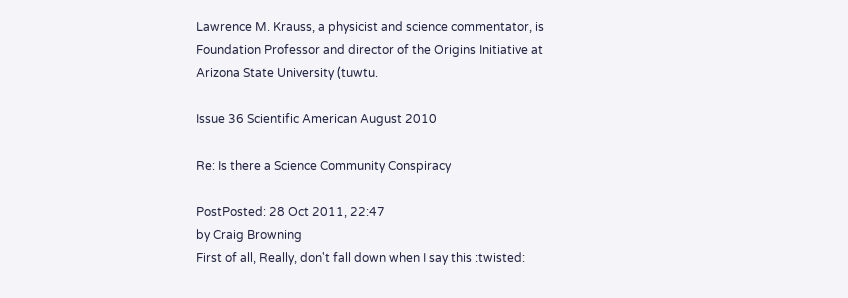Lawrence M. Krauss, a physicist and science commentator, is
Foundation Professor and director of the Origins Initiative at
Arizona State University (tuwtu.

Issue 36 Scientific American August 2010

Re: Is there a Science Community Conspiracy

PostPosted: 28 Oct 2011, 22:47
by Craig Browning
First of all, Really, don't fall down when I say this :twisted: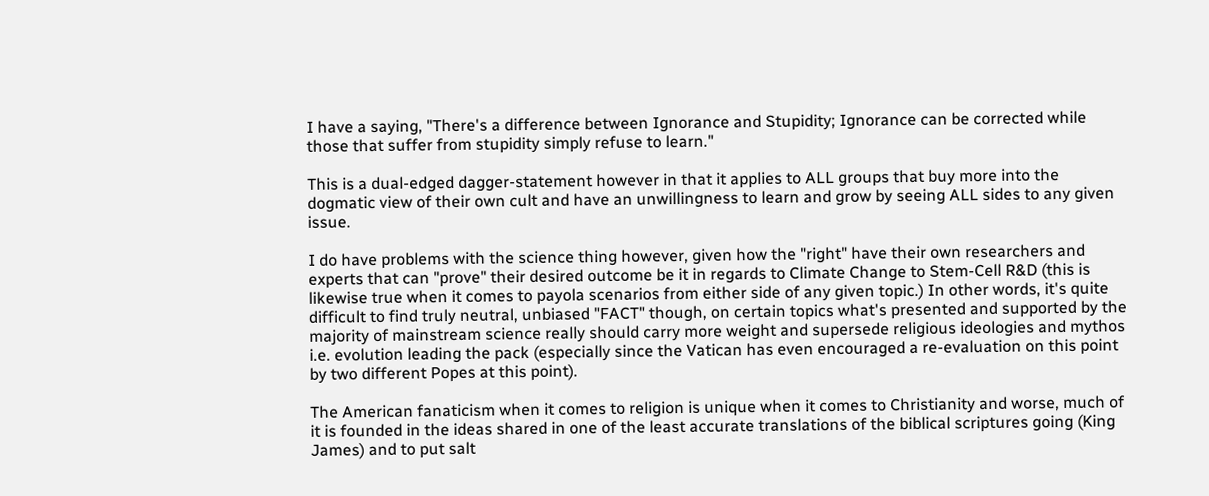I have a saying, "There's a difference between Ignorance and Stupidity; Ignorance can be corrected while those that suffer from stupidity simply refuse to learn."

This is a dual-edged dagger-statement however in that it applies to ALL groups that buy more into the dogmatic view of their own cult and have an unwillingness to learn and grow by seeing ALL sides to any given issue.

I do have problems with the science thing however, given how the "right" have their own researchers and experts that can "prove" their desired outcome be it in regards to Climate Change to Stem-Cell R&D (this is likewise true when it comes to payola scenarios from either side of any given topic.) In other words, it's quite difficult to find truly neutral, unbiased "FACT" though, on certain topics what's presented and supported by the majority of mainstream science really should carry more weight and supersede religious ideologies and mythos i.e. evolution leading the pack (especially since the Vatican has even encouraged a re-evaluation on this point by two different Popes at this point).

The American fanaticism when it comes to religion is unique when it comes to Christianity and worse, much of it is founded in the ideas shared in one of the least accurate translations of the biblical scriptures going (King James) and to put salt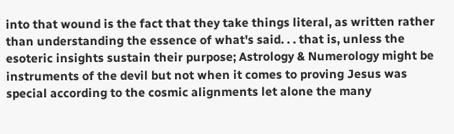into that wound is the fact that they take things literal, as written rather than understanding the essence of what's said. . . that is, unless the esoteric insights sustain their purpose; Astrology & Numerology might be instruments of the devil but not when it comes to proving Jesus was special according to the cosmic alignments let alone the many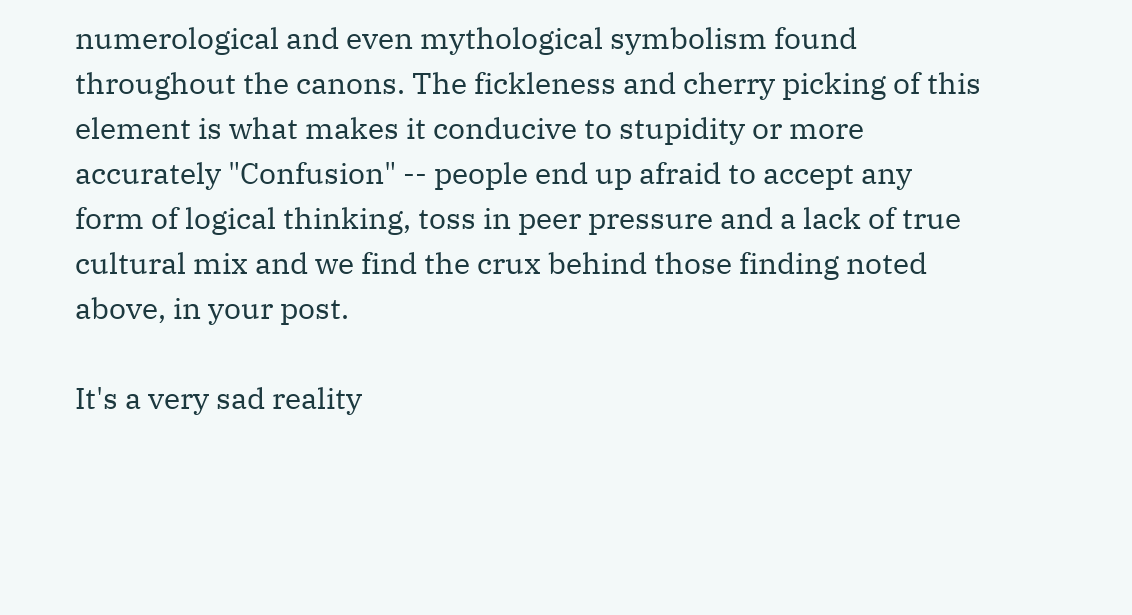numerological and even mythological symbolism found throughout the canons. The fickleness and cherry picking of this element is what makes it conducive to stupidity or more accurately "Confusion" -- people end up afraid to accept any form of logical thinking, toss in peer pressure and a lack of true cultural mix and we find the crux behind those finding noted above, in your post.

It's a very sad reality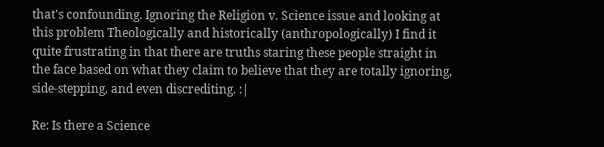that's confounding. Ignoring the Religion v. Science issue and looking at this problem Theologically and historically (anthropologically) I find it quite frustrating in that there are truths staring these people straight in the face based on what they claim to believe that they are totally ignoring, side-stepping, and even discrediting. :|

Re: Is there a Science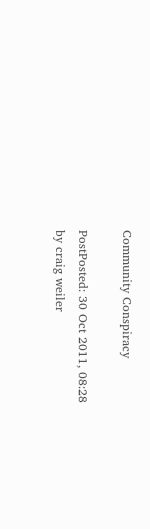Community Conspiracy

PostPosted: 30 Oct 2011, 08:28
by craig weiler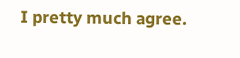I pretty much agree.